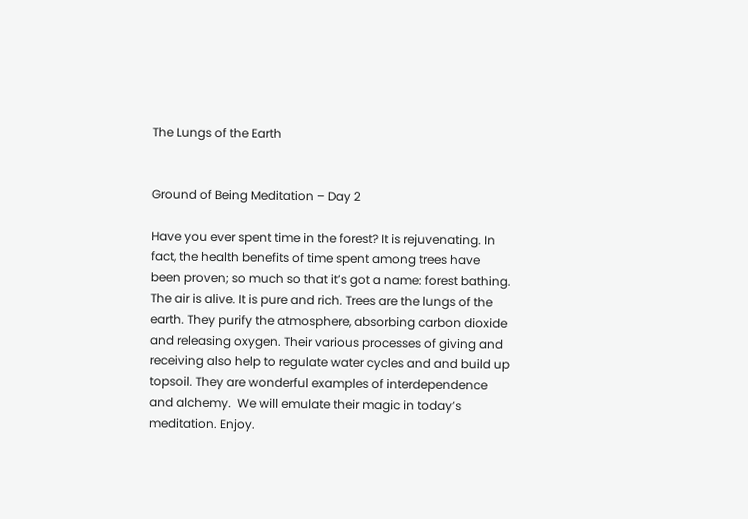The Lungs of the Earth


Ground of Being Meditation – Day 2

Have you ever spent time in the forest? It is rejuvenating. In fact, the health benefits of time spent among trees have been proven; so much so that it’s got a name: forest bathing. The air is alive. It is pure and rich. Trees are the lungs of the earth. They purify the atmosphere, absorbing carbon dioxide and releasing oxygen. Their various processes of giving and receiving also help to regulate water cycles and and build up topsoil. They are wonderful examples of interdependence and alchemy.  We will emulate their magic in today’s meditation. Enjoy.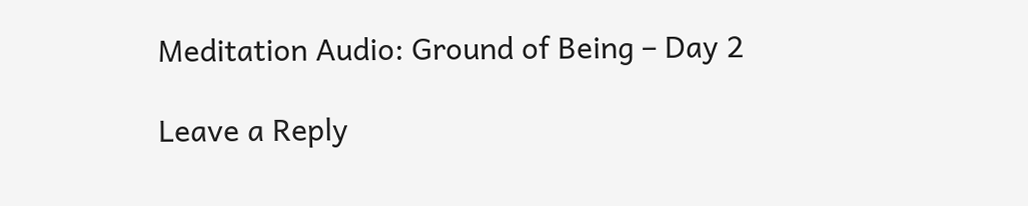Meditation Audio: Ground of Being – Day 2

Leave a Reply